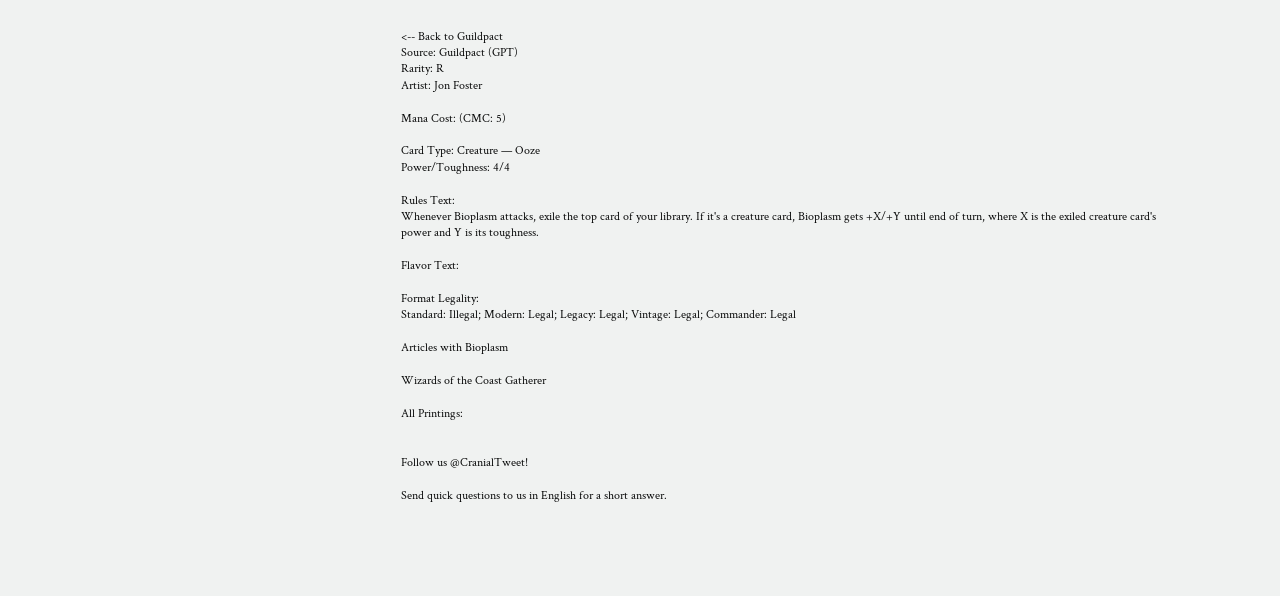<-- Back to Guildpact
Source: Guildpact (GPT)
Rarity: R
Artist: Jon Foster

Mana Cost: (CMC: 5)

Card Type: Creature — Ooze
Power/Toughness: 4/4

Rules Text:
Whenever Bioplasm attacks, exile the top card of your library. If it's a creature card, Bioplasm gets +X/+Y until end of turn, where X is the exiled creature card's power and Y is its toughness.

Flavor Text:

Format Legality:
Standard: Illegal; Modern: Legal; Legacy: Legal; Vintage: Legal; Commander: Legal

Articles with Bioplasm

Wizards of the Coast Gatherer

All Printings:


Follow us @CranialTweet!

Send quick questions to us in English for a short answer.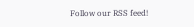Follow our RSS feed!